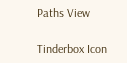Paths View

Tinderbox Icon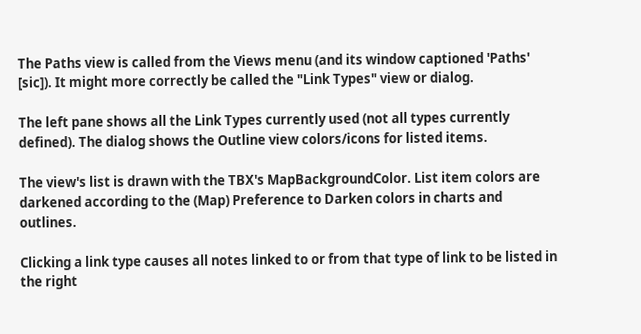The Paths view is called from the Views menu (and its window captioned 'Paths' [sic]). It might more correctly be called the "Link Types" view or dialog.

The left pane shows all the Link Types currently used (not all types currently defined). The dialog shows the Outline view colors/icons for listed items.

The view's list is drawn with the TBX's MapBackgroundColor. List item colors are darkened according to the (Map) Preference to Darken colors in charts and outlines.

Clicking a link type causes all notes linked to or from that type of link to be listed in the right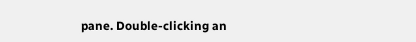pane. Double-clicking an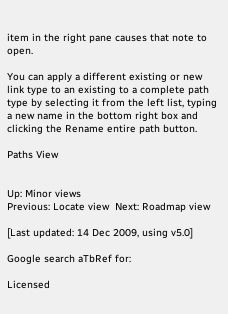item in the right pane causes that note to open.

You can apply a different existing or new link type to an existing to a complete path type by selecting it from the left list, typing a new name in the bottom right box and clicking the Rename entire path button.

Paths View


Up: Minor views
Previous: Locate view  Next: Roadmap view

[Last updated: 14 Dec 2009, using v5.0]

Google search aTbRef for:

Licensed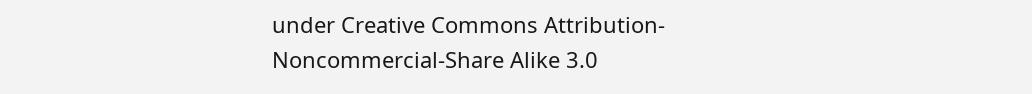under Creative Commons Attribution-Noncommercial-Share Alike 3.0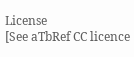License
[See aTbRef CC licence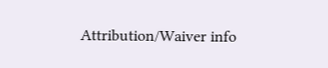Attribution/Waiver info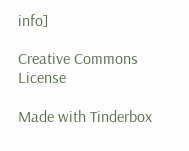info]

Creative Commons License

Made with Tinderbox